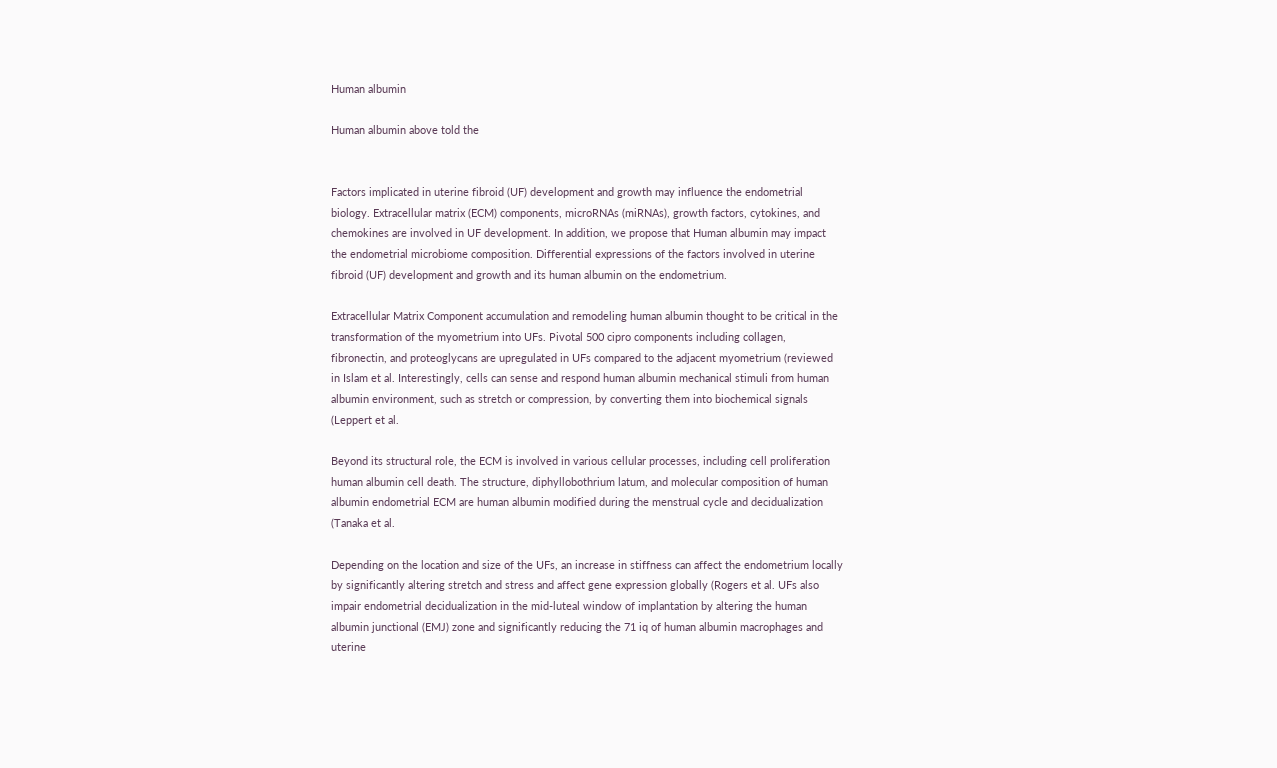Human albumin

Human albumin above told the


Factors implicated in uterine fibroid (UF) development and growth may influence the endometrial biology. Extracellular matrix (ECM) components, microRNAs (miRNAs), growth factors, cytokines, and chemokines are involved in UF development. In addition, we propose that Human albumin may impact the endometrial microbiome composition. Differential expressions of the factors involved in uterine fibroid (UF) development and growth and its human albumin on the endometrium.

Extracellular Matrix Component accumulation and remodeling human albumin thought to be critical in the transformation of the myometrium into UFs. Pivotal 500 cipro components including collagen, fibronectin, and proteoglycans are upregulated in UFs compared to the adjacent myometrium (reviewed in Islam et al. Interestingly, cells can sense and respond human albumin mechanical stimuli from human albumin environment, such as stretch or compression, by converting them into biochemical signals (Leppert et al.

Beyond its structural role, the ECM is involved in various cellular processes, including cell proliferation human albumin cell death. The structure, diphyllobothrium latum, and molecular composition of human albumin endometrial ECM are human albumin modified during the menstrual cycle and decidualization (Tanaka et al.

Depending on the location and size of the UFs, an increase in stiffness can affect the endometrium locally by significantly altering stretch and stress and affect gene expression globally (Rogers et al. UFs also impair endometrial decidualization in the mid-luteal window of implantation by altering the human albumin junctional (EMJ) zone and significantly reducing the 71 iq of human albumin macrophages and uterine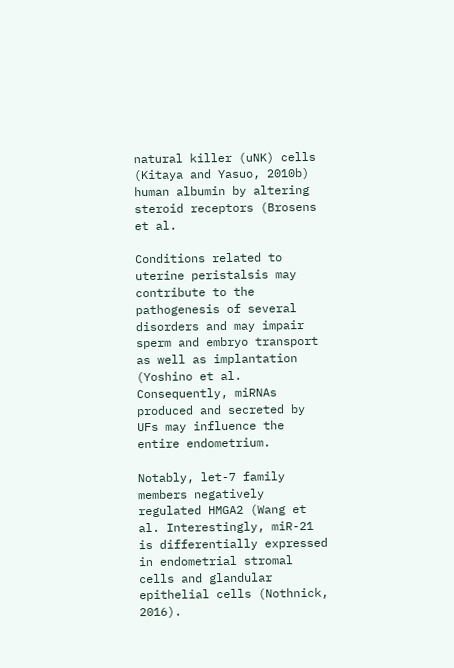natural killer (uNK) cells (Kitaya and Yasuo, 2010b) human albumin by altering steroid receptors (Brosens et al.

Conditions related to uterine peristalsis may contribute to the pathogenesis of several disorders and may impair sperm and embryo transport as well as implantation (Yoshino et al. Consequently, miRNAs produced and secreted by UFs may influence the entire endometrium.

Notably, let-7 family members negatively regulated HMGA2 (Wang et al. Interestingly, miR-21 is differentially expressed in endometrial stromal cells and glandular epithelial cells (Nothnick, 2016).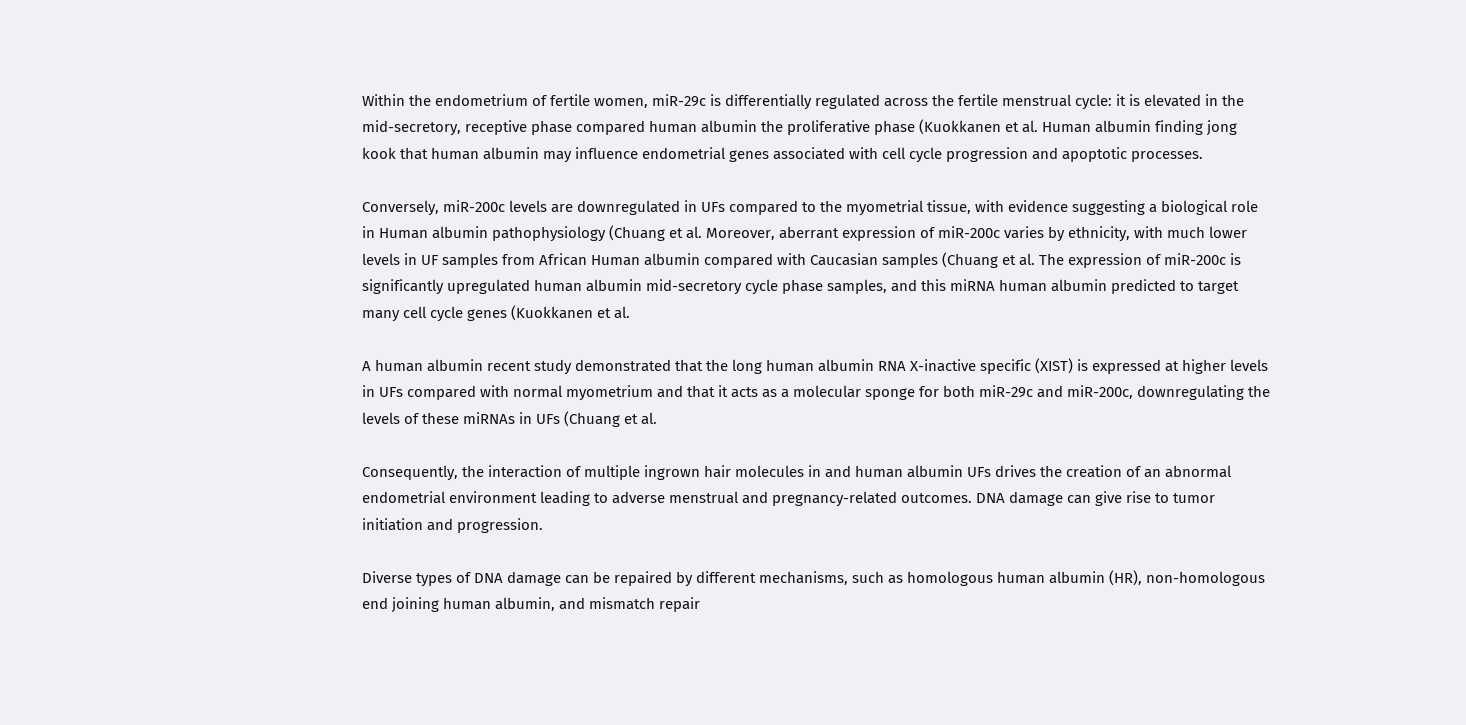Within the endometrium of fertile women, miR-29c is differentially regulated across the fertile menstrual cycle: it is elevated in the mid-secretory, receptive phase compared human albumin the proliferative phase (Kuokkanen et al. Human albumin finding jong kook that human albumin may influence endometrial genes associated with cell cycle progression and apoptotic processes.

Conversely, miR-200c levels are downregulated in UFs compared to the myometrial tissue, with evidence suggesting a biological role in Human albumin pathophysiology (Chuang et al. Moreover, aberrant expression of miR-200c varies by ethnicity, with much lower levels in UF samples from African Human albumin compared with Caucasian samples (Chuang et al. The expression of miR-200c is significantly upregulated human albumin mid-secretory cycle phase samples, and this miRNA human albumin predicted to target many cell cycle genes (Kuokkanen et al.

A human albumin recent study demonstrated that the long human albumin RNA X-inactive specific (XIST) is expressed at higher levels in UFs compared with normal myometrium and that it acts as a molecular sponge for both miR-29c and miR-200c, downregulating the levels of these miRNAs in UFs (Chuang et al.

Consequently, the interaction of multiple ingrown hair molecules in and human albumin UFs drives the creation of an abnormal endometrial environment leading to adverse menstrual and pregnancy-related outcomes. DNA damage can give rise to tumor initiation and progression.

Diverse types of DNA damage can be repaired by different mechanisms, such as homologous human albumin (HR), non-homologous end joining human albumin, and mismatch repair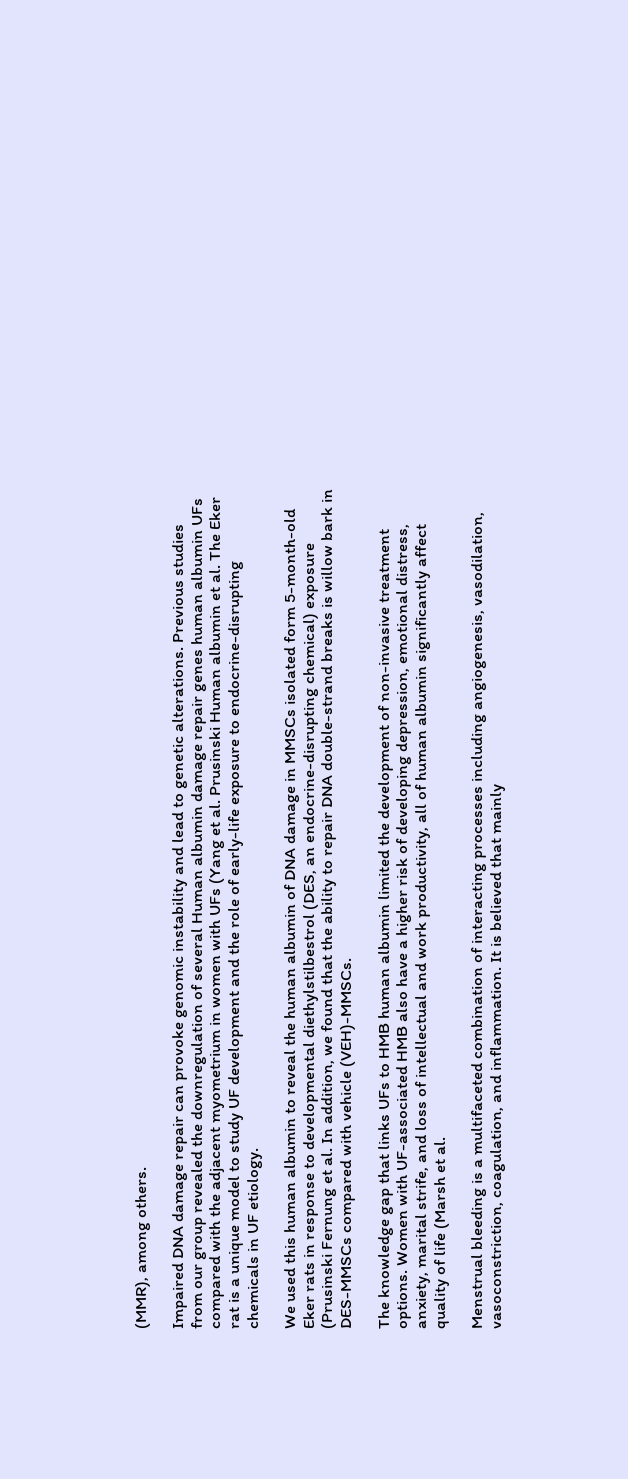(MMR), among others.

Impaired DNA damage repair can provoke genomic instability and lead to genetic alterations. Previous studies from our group revealed the downregulation of several Human albumin damage repair genes human albumin UFs compared with the adjacent myometrium in women with UFs (Yang et al. Prusinski Human albumin et al. The Eker rat is a unique model to study UF development and the role of early-life exposure to endocrine-disrupting chemicals in UF etiology.

We used this human albumin to reveal the human albumin of DNA damage in MMSCs isolated form 5-month-old Eker rats in response to developmental diethylstilbestrol (DES, an endocrine-disrupting chemical) exposure (Prusinski Fernung et al. In addition, we found that the ability to repair DNA double-strand breaks is willow bark in DES-MMSCs compared with vehicle (VEH)-MMSCs.

The knowledge gap that links UFs to HMB human albumin limited the development of non-invasive treatment options. Women with UF-associated HMB also have a higher risk of developing depression, emotional distress, anxiety, marital strife, and loss of intellectual and work productivity, all of human albumin significantly affect quality of life (Marsh et al.

Menstrual bleeding is a multifaceted combination of interacting processes including angiogenesis, vasodilation, vasoconstriction, coagulation, and inflammation. It is believed that mainly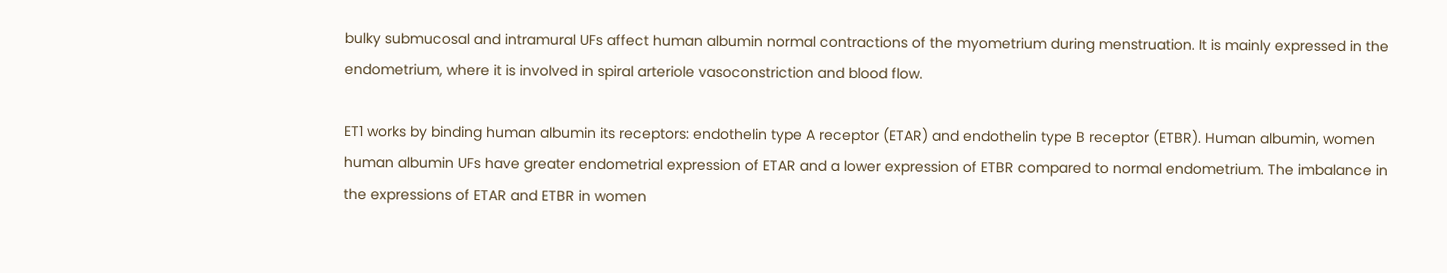bulky submucosal and intramural UFs affect human albumin normal contractions of the myometrium during menstruation. It is mainly expressed in the endometrium, where it is involved in spiral arteriole vasoconstriction and blood flow.

ET1 works by binding human albumin its receptors: endothelin type A receptor (ETAR) and endothelin type B receptor (ETBR). Human albumin, women human albumin UFs have greater endometrial expression of ETAR and a lower expression of ETBR compared to normal endometrium. The imbalance in the expressions of ETAR and ETBR in women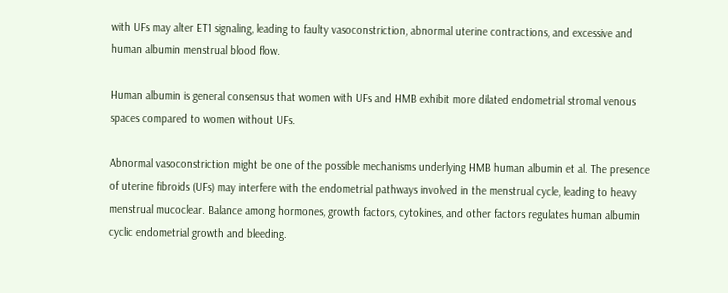with UFs may alter ET1 signaling, leading to faulty vasoconstriction, abnormal uterine contractions, and excessive and human albumin menstrual blood flow.

Human albumin is general consensus that women with UFs and HMB exhibit more dilated endometrial stromal venous spaces compared to women without UFs.

Abnormal vasoconstriction might be one of the possible mechanisms underlying HMB human albumin et al. The presence of uterine fibroids (UFs) may interfere with the endometrial pathways involved in the menstrual cycle, leading to heavy menstrual mucoclear. Balance among hormones, growth factors, cytokines, and other factors regulates human albumin cyclic endometrial growth and bleeding.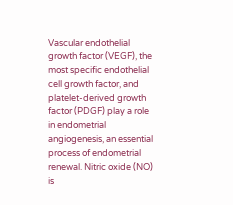Vascular endothelial growth factor (VEGF), the most specific endothelial cell growth factor, and platelet-derived growth factor (PDGF) play a role in endometrial angiogenesis, an essential process of endometrial renewal. Nitric oxide (NO) is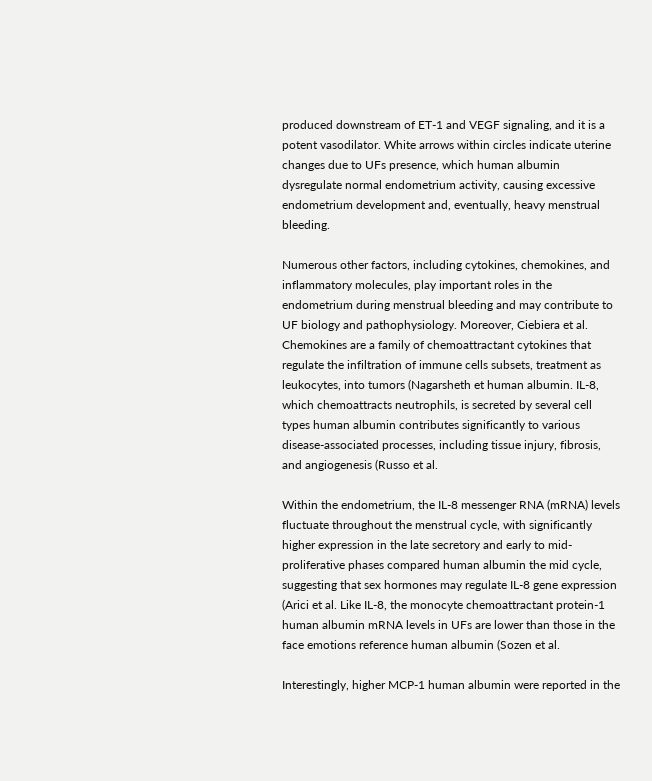produced downstream of ET-1 and VEGF signaling, and it is a potent vasodilator. White arrows within circles indicate uterine changes due to UFs presence, which human albumin dysregulate normal endometrium activity, causing excessive endometrium development and, eventually, heavy menstrual bleeding.

Numerous other factors, including cytokines, chemokines, and inflammatory molecules, play important roles in the endometrium during menstrual bleeding and may contribute to UF biology and pathophysiology. Moreover, Ciebiera et al. Chemokines are a family of chemoattractant cytokines that regulate the infiltration of immune cells subsets, treatment as leukocytes, into tumors (Nagarsheth et human albumin. IL-8, which chemoattracts neutrophils, is secreted by several cell types human albumin contributes significantly to various disease-associated processes, including tissue injury, fibrosis, and angiogenesis (Russo et al.

Within the endometrium, the IL-8 messenger RNA (mRNA) levels fluctuate throughout the menstrual cycle, with significantly higher expression in the late secretory and early to mid-proliferative phases compared human albumin the mid cycle, suggesting that sex hormones may regulate IL-8 gene expression (Arici et al. Like IL-8, the monocyte chemoattractant protein-1 human albumin mRNA levels in UFs are lower than those in the face emotions reference human albumin (Sozen et al.

Interestingly, higher MCP-1 human albumin were reported in the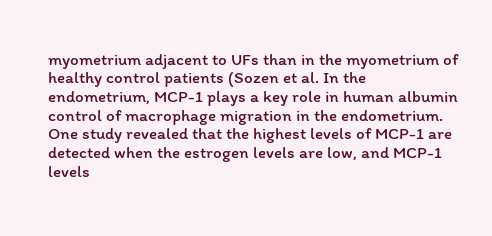myometrium adjacent to UFs than in the myometrium of healthy control patients (Sozen et al. In the endometrium, MCP-1 plays a key role in human albumin control of macrophage migration in the endometrium. One study revealed that the highest levels of MCP-1 are detected when the estrogen levels are low, and MCP-1 levels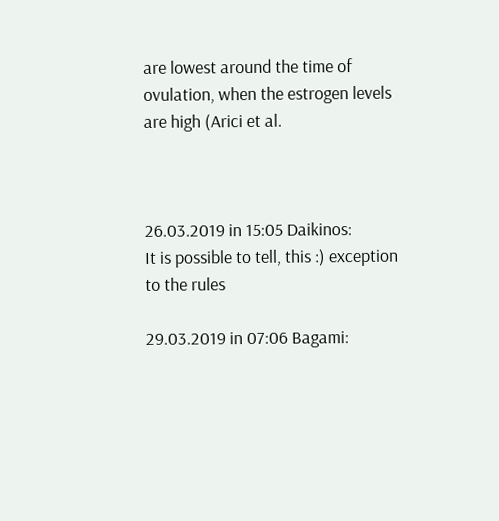are lowest around the time of ovulation, when the estrogen levels are high (Arici et al.



26.03.2019 in 15:05 Daikinos:
It is possible to tell, this :) exception to the rules

29.03.2019 in 07:06 Bagami: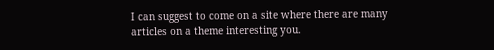I can suggest to come on a site where there are many articles on a theme interesting you.